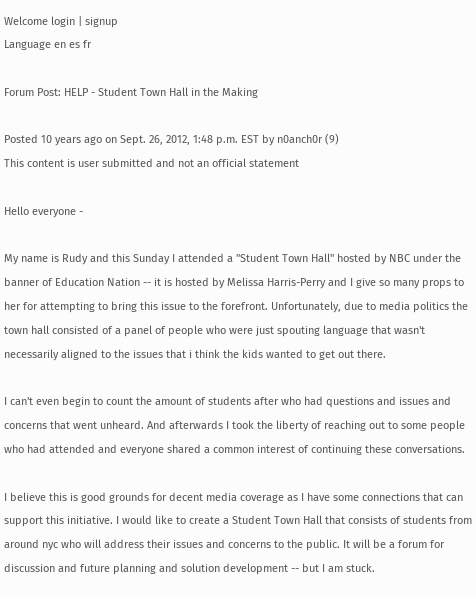Welcome login | signup
Language en es fr

Forum Post: HELP - Student Town Hall in the Making

Posted 10 years ago on Sept. 26, 2012, 1:48 p.m. EST by n0anch0r (9)
This content is user submitted and not an official statement

Hello everyone -

My name is Rudy and this Sunday I attended a "Student Town Hall" hosted by NBC under the banner of Education Nation -- it is hosted by Melissa Harris-Perry and I give so many props to her for attempting to bring this issue to the forefront. Unfortunately, due to media politics the town hall consisted of a panel of people who were just spouting language that wasn't necessarily aligned to the issues that i think the kids wanted to get out there.

I can't even begin to count the amount of students after who had questions and issues and concerns that went unheard. And afterwards I took the liberty of reaching out to some people who had attended and everyone shared a common interest of continuing these conversations.

I believe this is good grounds for decent media coverage as I have some connections that can support this initiative. I would like to create a Student Town Hall that consists of students from around nyc who will address their issues and concerns to the public. It will be a forum for discussion and future planning and solution development -- but I am stuck.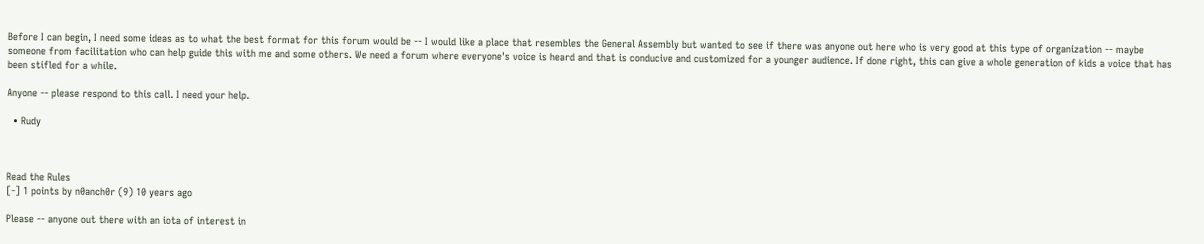Before I can begin, I need some ideas as to what the best format for this forum would be -- I would like a place that resembles the General Assembly but wanted to see if there was anyone out here who is very good at this type of organization -- maybe someone from facilitation who can help guide this with me and some others. We need a forum where everyone's voice is heard and that is conducive and customized for a younger audience. If done right, this can give a whole generation of kids a voice that has been stifled for a while.

Anyone -- please respond to this call. I need your help.

  • Rudy



Read the Rules
[-] 1 points by n0anch0r (9) 10 years ago

Please -- anyone out there with an iota of interest in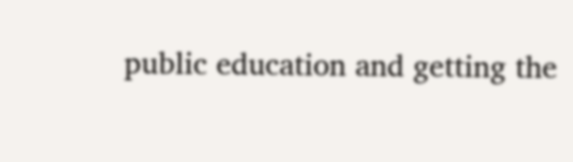public education and getting the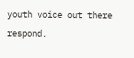youth voice out there respond.